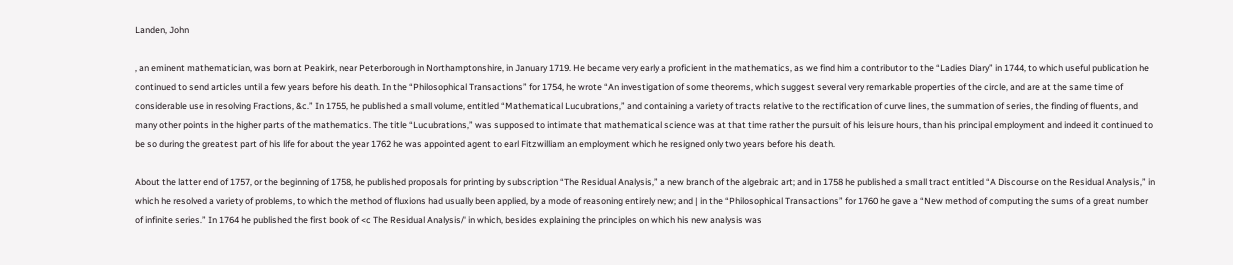Landen, John

, an eminent mathematician, was born at Peakirk, near Peterborough in Northamptonshire, in January 1719. He became very early a proficient in the mathematics, as we find him a contributor to the “Ladies Diary” in 1744, to which useful publication he continued to send articles until a few years before his death. In the “Philosophical Transactions” for 1754, he wrote “An investigation of some theorems, which suggest several very remarkable properties of the circle, and are at the same time of considerable use in resolving Fractions, &c.” In 1755, he published a small volume, entitled “Mathematical Lucubrations,” and containing a variety of tracts relative to the rectification of curve lines, the summation of series, the finding of fluents, and many other points in the higher parts of the mathematics. The title “Lucubrations,” was supposed to intimate that mathematical science was at that time rather the pursuit of his leisure hours, than his principal employment and indeed it continued to be so during the greatest part of his life for about the year 1762 he was appointed agent to earl Fitzwilliam an employment which he resigned only two years before his death.

About the latter end of 1757, or the beginning of 1758, he published proposals for printing by subscription “The Residual Analysis,” a new branch of the algebraic art; and in 1758 he published a small tract entitled “A Discourse on the Residual Analysis,” in which he resolved a variety of problems, to which the method of fluxions had usually been applied, by a mode of reasoning entirely new; and | in the “Philosophical Transactions” for 1760 he gave a “New method of computing the sums of a great number of infinite series.” In 1764 he published the first book of <c The Residual Analysis/' in which, besides explaining the principles on which his new analysis was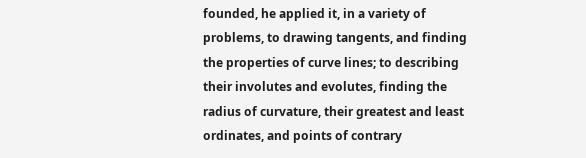founded, he applied it, in a variety of problems, to drawing tangents, and finding the properties of curve lines; to describing their involutes and evolutes, finding the radius of curvature, their greatest and least ordinates, and points of contrary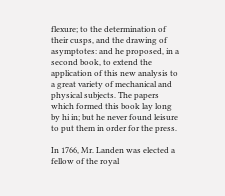flexure; to the determination of their cusps, and the drawing of asymptotes: and he proposed, in a second book, to extend the application of this new analysis to a great variety of mechanical and physical subjects. The papers which formed this book lay long by hi in; but he never found leisure to put them in order for the press.

In 1766, Mr. Landen was elected a fellow of the royal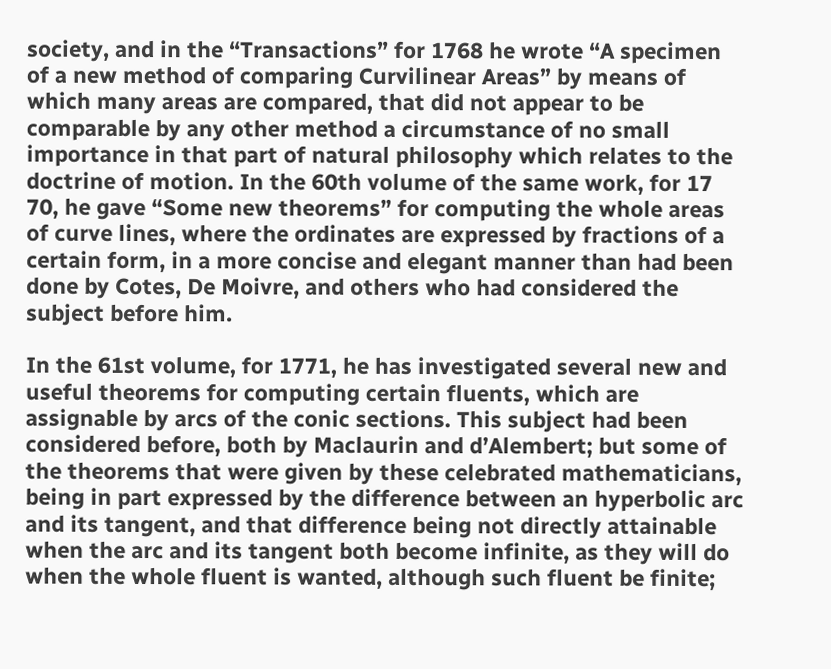society, and in the “Transactions” for 1768 he wrote “A specimen of a new method of comparing Curvilinear Areas” by means of which many areas are compared, that did not appear to be comparable by any other method a circumstance of no small importance in that part of natural philosophy which relates to the doctrine of motion. In the 60th volume of the same work, for 17 70, he gave “Some new theorems” for computing the whole areas of curve lines, where the ordinates are expressed by fractions of a certain form, in a more concise and elegant manner than had been done by Cotes, De Moivre, and others who had considered the subject before him.

In the 61st volume, for 1771, he has investigated several new and useful theorems for computing certain fluents, which are assignable by arcs of the conic sections. This subject had been considered before, both by Maclaurin and d’Alembert; but some of the theorems that were given by these celebrated mathematicians, being in part expressed by the difference between an hyperbolic arc and its tangent, and that difference being not directly attainable when the arc and its tangent both become infinite, as they will do when the whole fluent is wanted, although such fluent be finite;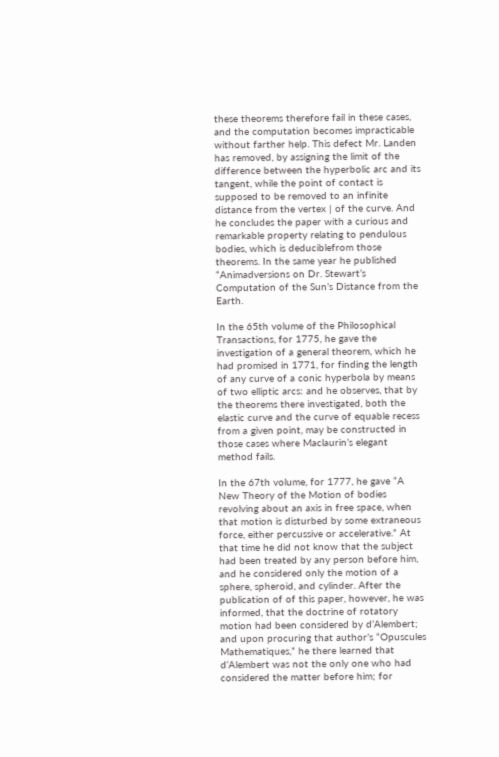these theorems therefore fail in these cases, and the computation becomes impracticable without farther help. This defect Mr. Landen has removed, by assigning the limit of the difference between the hyperbolic arc and its tangent, while the point of contact is supposed to be removed to an infinite distance from the vertex | of the curve. And he concludes the paper with a curious and remarkable property relating to pendulous bodies, which is deduciblefrom those theorems. In the same year he published “Animadversions on Dr. Stewart’s Computation of the Sun’s Distance from the Earth.

In the 65th volume of the Philosophical Transactions, for 1775, he gave the investigation of a general theorem, which he had promised in 1771, for finding the length of any curve of a conic hyperbola by means of two elliptic arcs: and he observes, that by the theorems there investigated, both the elastic curve and the curve of equable recess from a given point, may be constructed in those cases where Maclaurin’s elegant method fails.

In the 67th volume, for 1777, he gave “A New Theory of the Motion of bodies revolving about an axis in free space, when that motion is disturbed by some extraneous force, either percussive or accelerative.” At that time he did not know that the subject had been treated by any person before him, and he considered only the motion of a sphere, spheroid, and cylinder. After the publication of of this paper, however, he was informed, that the doctrine of rotatory motion had been considered by d’Alembert; and upon procuring that author’s “Opuscules Mathematiques,” he there learned that d‘Alembert was not the only one who had considered the matter before him; for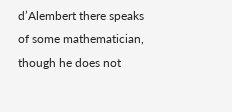d’Alembert there speaks of some mathematician, though he does not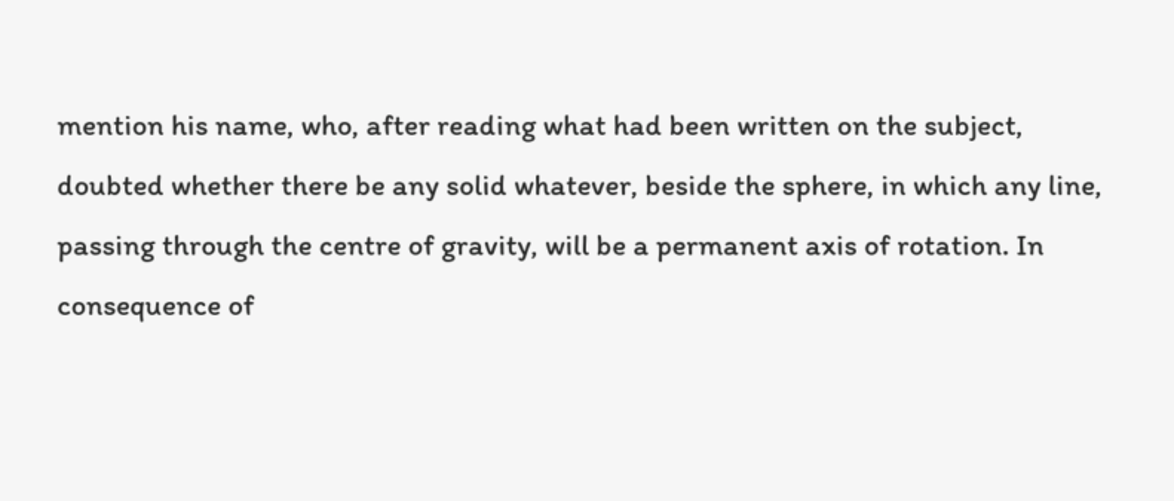mention his name, who, after reading what had been written on the subject, doubted whether there be any solid whatever, beside the sphere, in which any line, passing through the centre of gravity, will be a permanent axis of rotation. In consequence of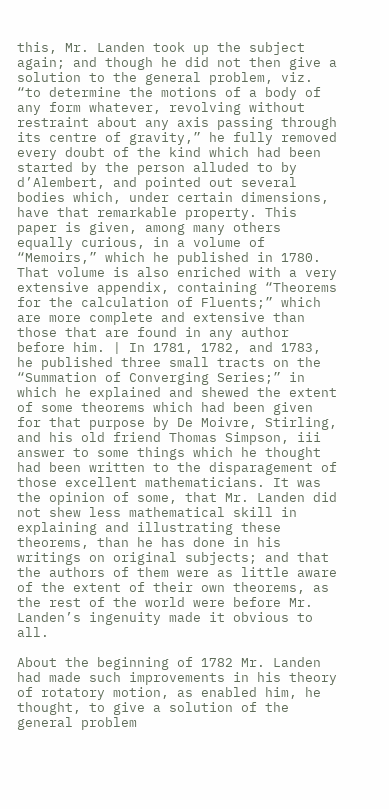this, Mr. Landen took up the subject again; and though he did not then give a solution to the general problem, viz. “to determine the motions of a body of any form whatever, revolving without restraint about any axis passing through its centre of gravity,” he fully removed every doubt of the kind which had been started by the person alluded to by d’Alembert, and pointed out several bodies which, under certain dimensions, have that remarkable property. This paper is given, among many others equally curious, in a volume of “Memoirs,” which he published in 1780. That volume is also enriched with a very extensive appendix, containing “Theorems for the calculation of Fluents;” which are more complete and extensive than those that are found in any author before him. | In 1781, 1782, and 1783, he published three small tracts on the “Summation of Converging Series;” in which he explained and shewed the extent of some theorems which had been given for that purpose by De Moivre, Stirling, and his old friend Thomas Simpson, iii answer to some things which he thought had been written to the disparagement of those excellent mathematicians. It was the opinion of some, that Mr. Landen did not shew less mathematical skill in explaining and illustrating these theorems, than he has done in his writings on original subjects; and that the authors of them were as little aware of the extent of their own theorems, as the rest of the world were before Mr. Landen’s ingenuity made it obvious to all.

About the beginning of 1782 Mr. Landen had made such improvements in his theory of rotatory motion, as enabled him, he thought, to give a solution of the general problem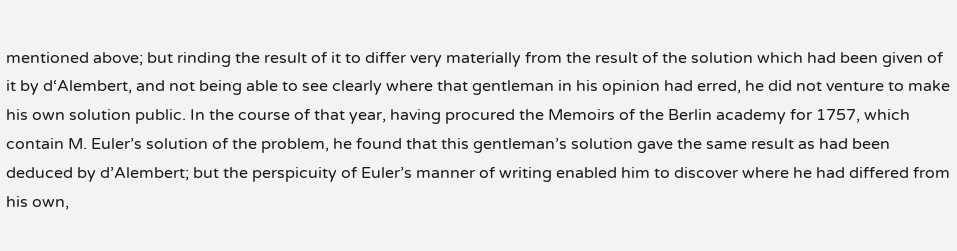mentioned above; but rinding the result of it to differ very materially from the result of the solution which had been given of it by d‘Alembert, and not being able to see clearly where that gentleman in his opinion had erred, he did not venture to make his own solution public. In the course of that year, having procured the Memoirs of the Berlin academy for 1757, which contain M. Euler’s solution of the problem, he found that this gentleman’s solution gave the same result as had been deduced by d’Alembert; but the perspicuity of Euler’s manner of writing enabled him to discover where he had differed from his own,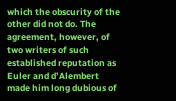which the obscurity of the other did not do. The agreement, however, of two writers of such established reputation as Euler and d’Alembert made him long dubious of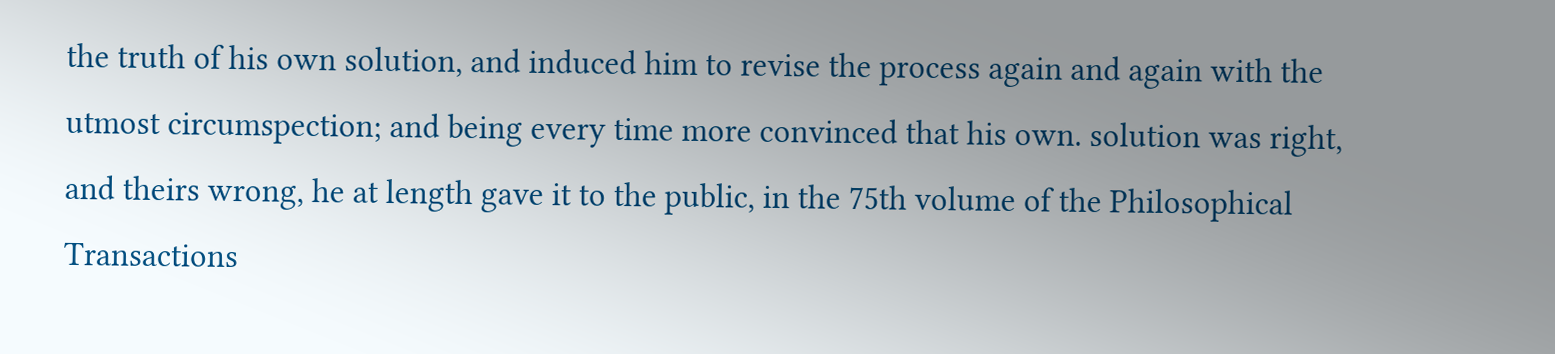the truth of his own solution, and induced him to revise the process again and again with the utmost circumspection; and being every time more convinced that his own. solution was right, and theirs wrong, he at length gave it to the public, in the 75th volume of the Philosophical Transactions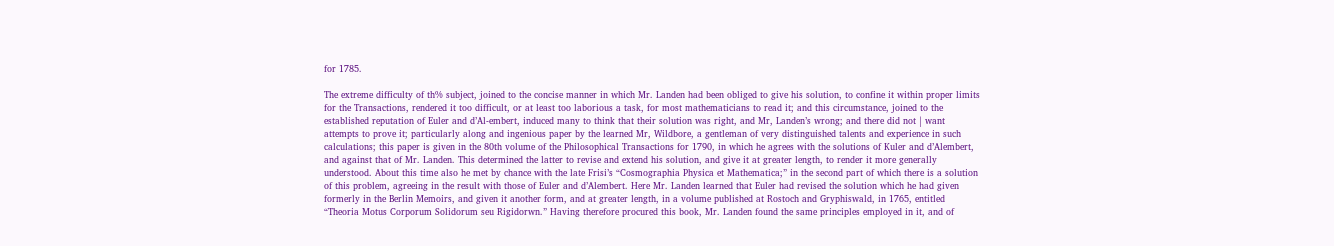for 1785.

The extreme difficulty of th% subject, joined to the concise manner in which Mr. Landen had been obliged to give his solution, to confine it within proper limits for the Transactions, rendered it too difficult, or at least too laborious a task, for most mathematicians to read it; and this circumstance, joined to the established reputation of Euler and d’Al-embert, induced many to think that their solution was right, and Mr, Landen’s wrong; and there did not | want attempts to prove it; particularly along and ingenious paper by the learned Mr, Wildbore, a gentleman of very distinguished talents and experience in such calculations; this paper is given in the 80th volume of the Philosophical Transactions for 1790, in which he agrees with the solutions of Kuler and d’Alembert, and against that of Mr. Landen. This determined the latter to revise and extend his solution, and give it at greater length, to render it more generally understood. About this time also he met by chance with the late Frisi’s “Cosmographia Physica et Mathematica;” in the second part of which there is a solution of this problem, agreeing in the result with those of Euler and d’Alembert. Here Mr. Landen learned that Euler had revised the solution which he had given formerly in the Berlin Memoirs, and given it another form, and at greater length, in a volume published at Rostoch and Gryphiswald, in 1765, entitled “Theoria Motus Corporum Solidorum seu Rigidorwn.” Having therefore procured this book, Mr. Landen found the same principles employed in it, and of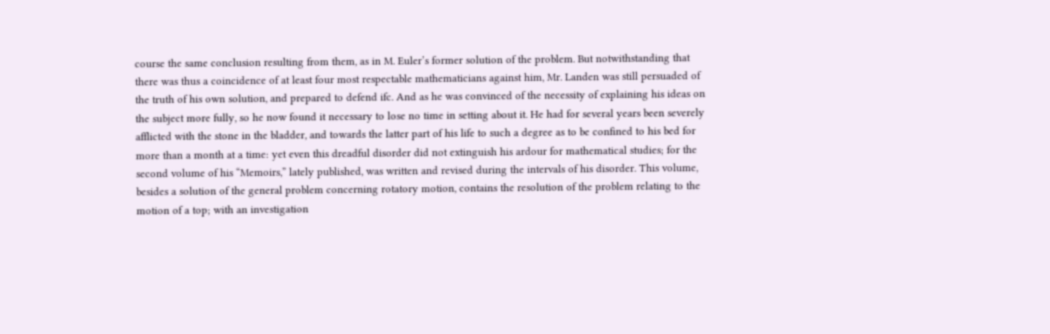course the same conclusion resulting from them, as in M. Euler’s former solution of the problem. But notwithstanding that there was thus a coincidence of at least four most respectable mathematicians against him, Mr. Landen was still persuaded of the truth of his own solution, and prepared to defend ifc. And as he was convinced of the necessity of explaining his ideas on the subject more fully, so he now found it necessary to lose no time in setting about it. He had for several years been severely afflicted with the stone in the bladder, and towards the latter part of his life to such a degree as to be confined to his bed for more than a month at a time: yet even this dreadful disorder did not extinguish his ardour for mathematical studies; for the second volume of his “Memoirs,” lately published, was written and revised during the intervals of his disorder. This volume, besides a solution of the general problem concerning rotatory motion, contains the resolution of the problem relating to the motion of a top; with an investigation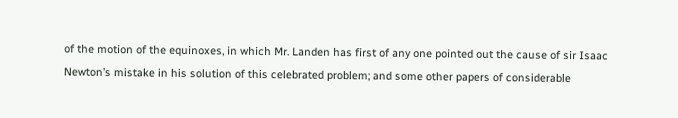of the motion of the equinoxes, in which Mr. Landen has first of any one pointed out the cause of sir Isaac Newton’s mistake in his solution of this celebrated problem; and some other papers of considerable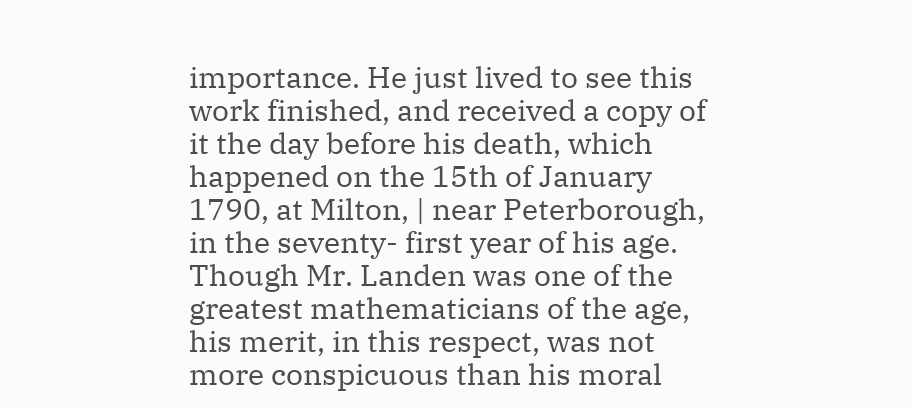importance. He just lived to see this work finished, and received a copy of it the day before his death, which happened on the 15th of January 1790, at Milton, | near Peterborough, in the seventy- first year of his age. Though Mr. Landen was one of the greatest mathematicians of the age, his merit, in this respect, was not more conspicuous than his moral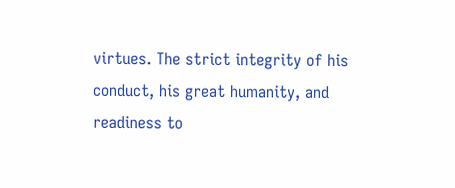virtues. The strict integrity of his conduct, his great humanity, and readiness to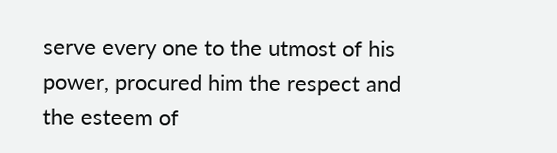serve every one to the utmost of his power, procured him the respect and the esteem of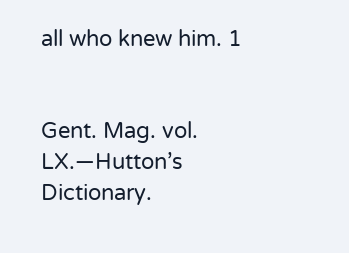all who knew him. 1


Gent. Mag. vol. LX.—Hutton’s Dictionary.